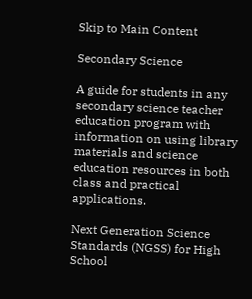Skip to Main Content

Secondary Science

A guide for students in any secondary science teacher education program with information on using library materials and science education resources in both class and practical applications.

Next Generation Science Standards (NGSS) for High School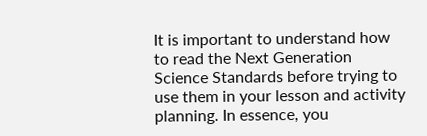It is important to understand how to read the Next Generation Science Standards before trying to use them in your lesson and activity planning. In essence, you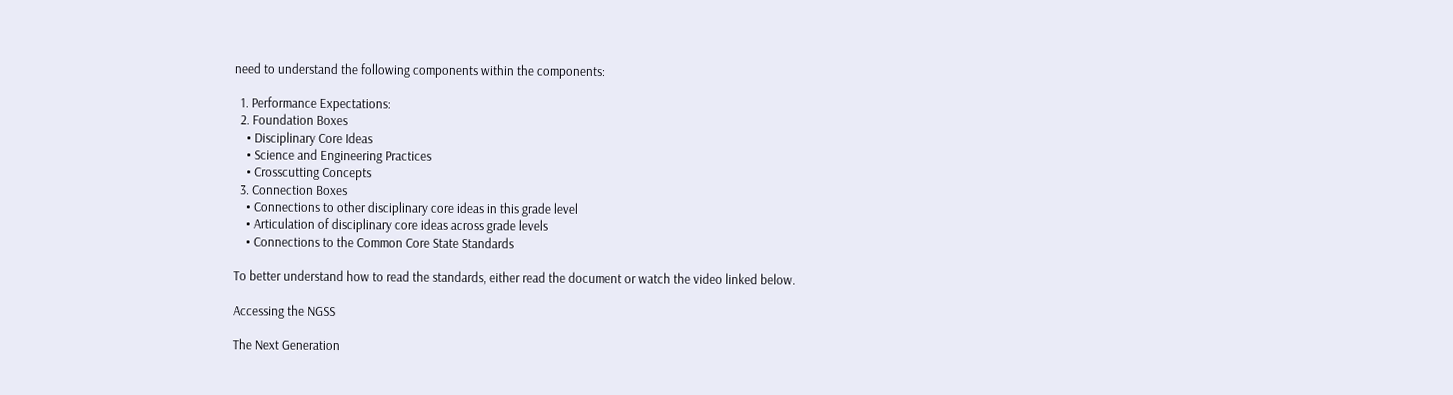need to understand the following components within the components:

  1. Performance Expectations:
  2. Foundation Boxes
    • Disciplinary Core Ideas
    • Science and Engineering Practices
    • Crosscutting Concepts
  3. Connection Boxes
    • Connections to other disciplinary core ideas in this grade level
    • Articulation of disciplinary core ideas across grade levels
    • Connections to the Common Core State Standards

To better understand how to read the standards, either read the document or watch the video linked below.

Accessing the NGSS

The Next Generation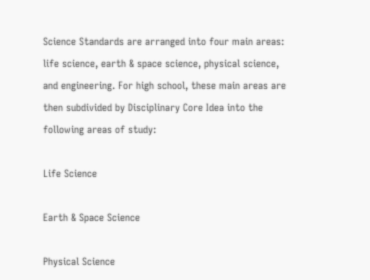Science Standards are arranged into four main areas: life science, earth & space science, physical science, and engineering. For high school, these main areas are then subdivided by Disciplinary Core Idea into the following areas of study:

Life Science

Earth & Space Science

Physical Science